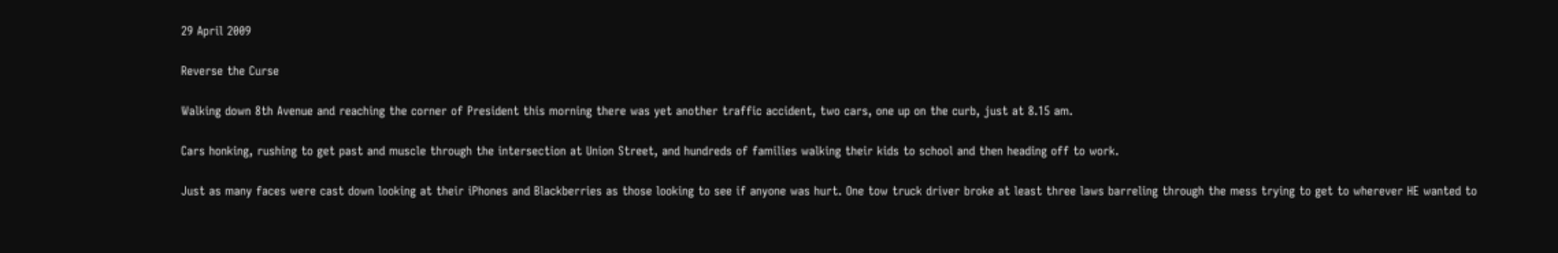29 April 2009

Reverse the Curse

Walking down 8th Avenue and reaching the corner of President this morning there was yet another traffic accident, two cars, one up on the curb, just at 8.15 am.

Cars honking, rushing to get past and muscle through the intersection at Union Street, and hundreds of families walking their kids to school and then heading off to work.

Just as many faces were cast down looking at their iPhones and Blackberries as those looking to see if anyone was hurt. One tow truck driver broke at least three laws barreling through the mess trying to get to wherever HE wanted to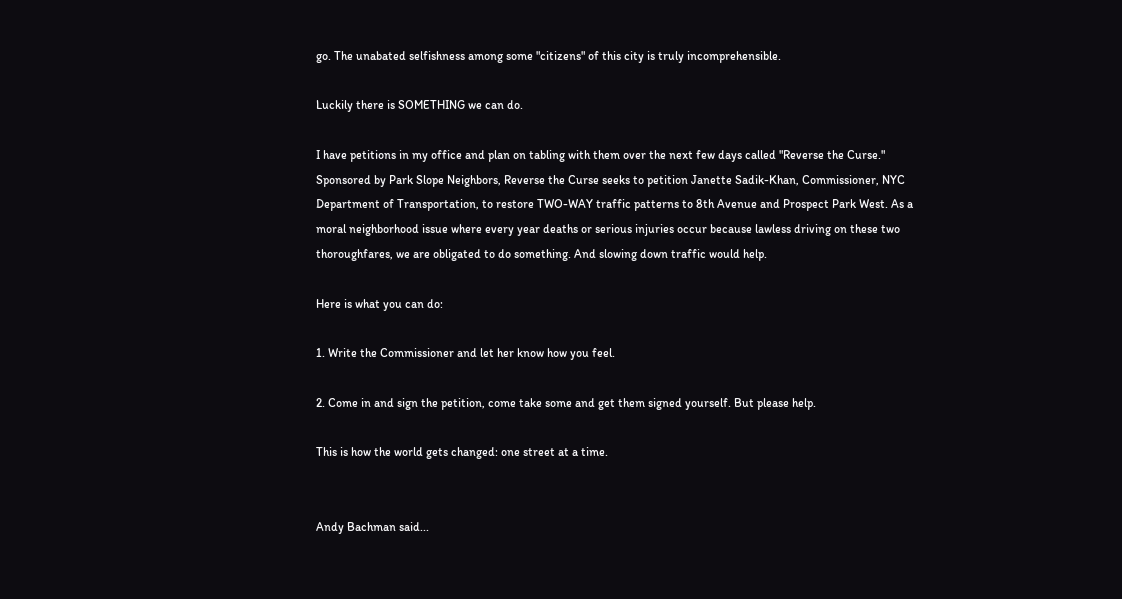go. The unabated selfishness among some "citizens" of this city is truly incomprehensible.

Luckily there is SOMETHING we can do.

I have petitions in my office and plan on tabling with them over the next few days called "Reverse the Curse." Sponsored by Park Slope Neighbors, Reverse the Curse seeks to petition Janette Sadik-Khan, Commissioner, NYC Department of Transportation, to restore TWO-WAY traffic patterns to 8th Avenue and Prospect Park West. As a moral neighborhood issue where every year deaths or serious injuries occur because lawless driving on these two thoroughfares, we are obligated to do something. And slowing down traffic would help.

Here is what you can do:

1. Write the Commissioner and let her know how you feel.

2. Come in and sign the petition, come take some and get them signed yourself. But please help.

This is how the world gets changed: one street at a time.


Andy Bachman said...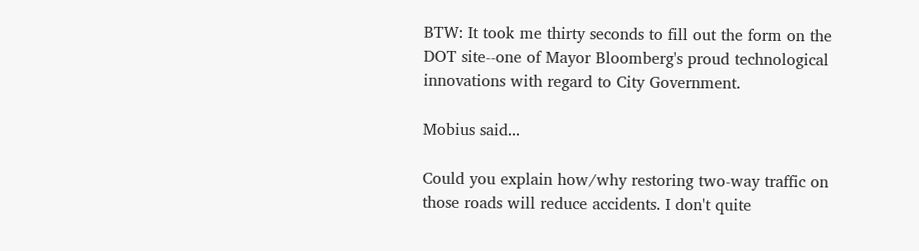BTW: It took me thirty seconds to fill out the form on the DOT site--one of Mayor Bloomberg's proud technological innovations with regard to City Government.

Mobius said...

Could you explain how/why restoring two-way traffic on those roads will reduce accidents. I don't quite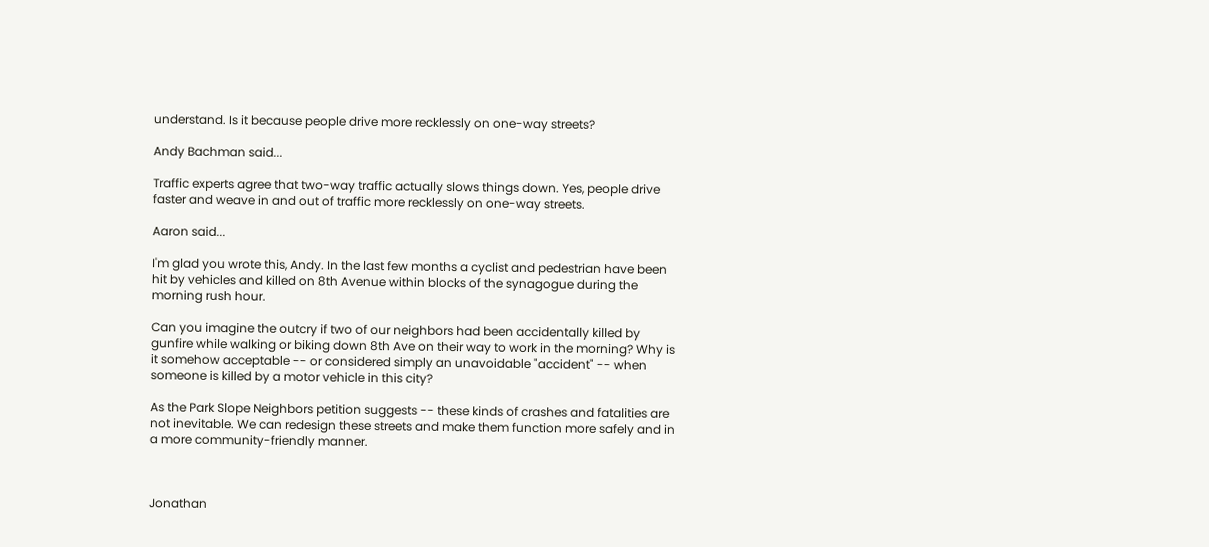understand. Is it because people drive more recklessly on one-way streets?

Andy Bachman said...

Traffic experts agree that two-way traffic actually slows things down. Yes, people drive faster and weave in and out of traffic more recklessly on one-way streets.

Aaron said...

I'm glad you wrote this, Andy. In the last few months a cyclist and pedestrian have been hit by vehicles and killed on 8th Avenue within blocks of the synagogue during the morning rush hour.

Can you imagine the outcry if two of our neighbors had been accidentally killed by gunfire while walking or biking down 8th Ave on their way to work in the morning? Why is it somehow acceptable -- or considered simply an unavoidable "accident" -- when someone is killed by a motor vehicle in this city?

As the Park Slope Neighbors petition suggests -- these kinds of crashes and fatalities are not inevitable. We can redesign these streets and make them function more safely and in a more community-friendly manner.



Jonathan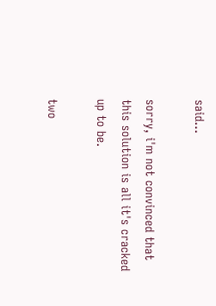said...

sorry, i'm not convinced that this solution is all it's cracked up to be.

two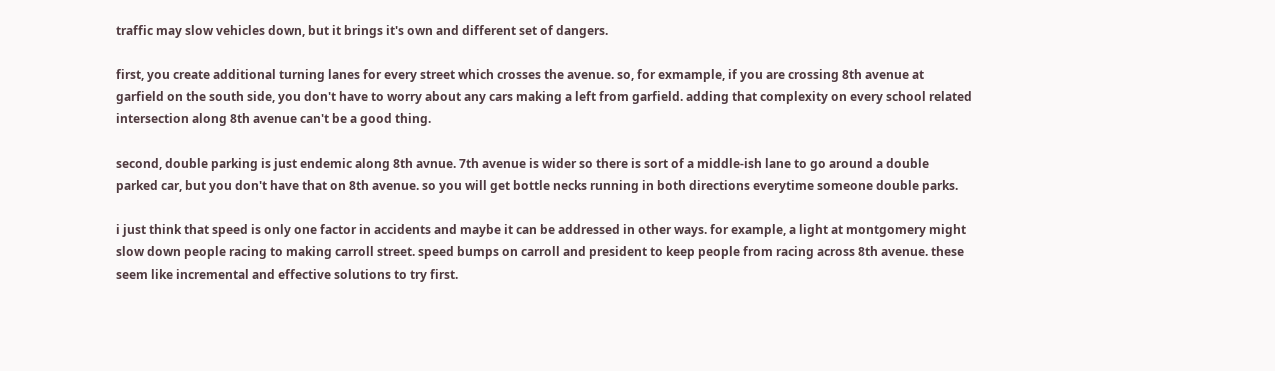traffic may slow vehicles down, but it brings it's own and different set of dangers.

first, you create additional turning lanes for every street which crosses the avenue. so, for exmample, if you are crossing 8th avenue at garfield on the south side, you don't have to worry about any cars making a left from garfield. adding that complexity on every school related intersection along 8th avenue can't be a good thing.

second, double parking is just endemic along 8th avnue. 7th avenue is wider so there is sort of a middle-ish lane to go around a double parked car, but you don't have that on 8th avenue. so you will get bottle necks running in both directions everytime someone double parks.

i just think that speed is only one factor in accidents and maybe it can be addressed in other ways. for example, a light at montgomery might slow down people racing to making carroll street. speed bumps on carroll and president to keep people from racing across 8th avenue. these seem like incremental and effective solutions to try first.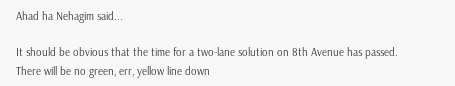Ahad ha Nehagim said...

It should be obvious that the time for a two-lane solution on 8th Avenue has passed. There will be no green, err, yellow line down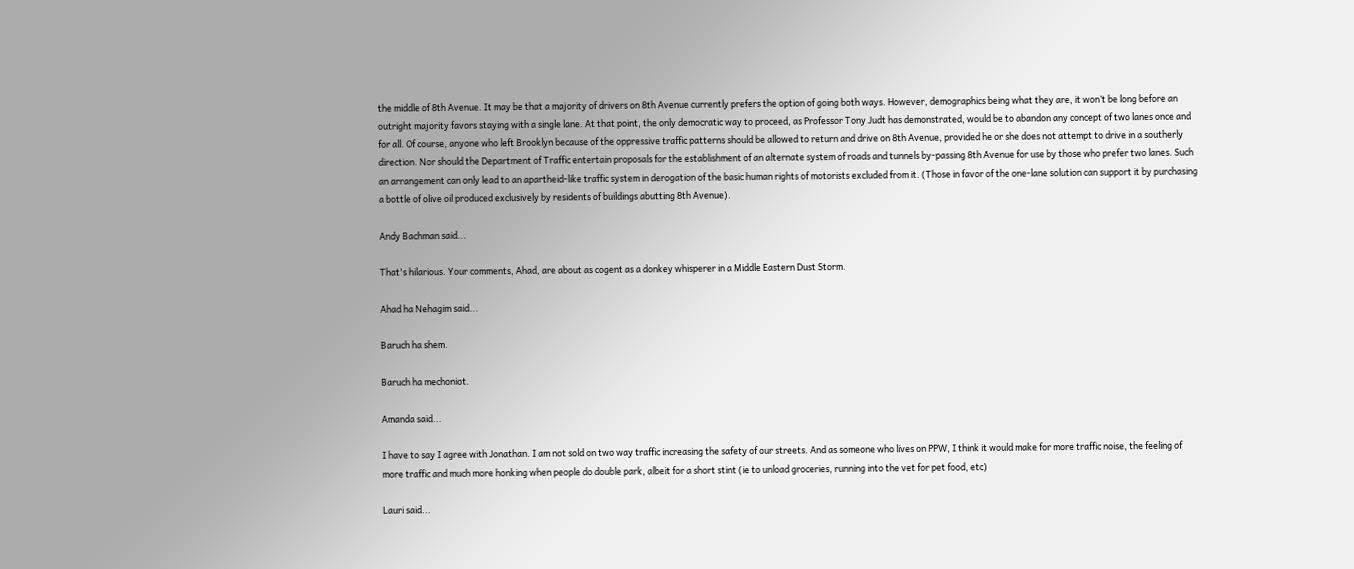the middle of 8th Avenue. It may be that a majority of drivers on 8th Avenue currently prefers the option of going both ways. However, demographics being what they are, it won’t be long before an outright majority favors staying with a single lane. At that point, the only democratic way to proceed, as Professor Tony Judt has demonstrated, would be to abandon any concept of two lanes once and for all. Of course, anyone who left Brooklyn because of the oppressive traffic patterns should be allowed to return and drive on 8th Avenue, provided he or she does not attempt to drive in a southerly direction. Nor should the Department of Traffic entertain proposals for the establishment of an alternate system of roads and tunnels by-passing 8th Avenue for use by those who prefer two lanes. Such an arrangement can only lead to an apartheid-like traffic system in derogation of the basic human rights of motorists excluded from it. (Those in favor of the one-lane solution can support it by purchasing a bottle of olive oil produced exclusively by residents of buildings abutting 8th Avenue).

Andy Bachman said...

That's hilarious. Your comments, Ahad, are about as cogent as a donkey whisperer in a Middle Eastern Dust Storm.

Ahad ha Nehagim said...

Baruch ha shem.

Baruch ha mechoniot.

Amanda said...

I have to say I agree with Jonathan. I am not sold on two way traffic increasing the safety of our streets. And as someone who lives on PPW, I think it would make for more traffic noise, the feeling of more traffic and much more honking when people do double park, albeit for a short stint (ie to unload groceries, running into the vet for pet food, etc)

Lauri said...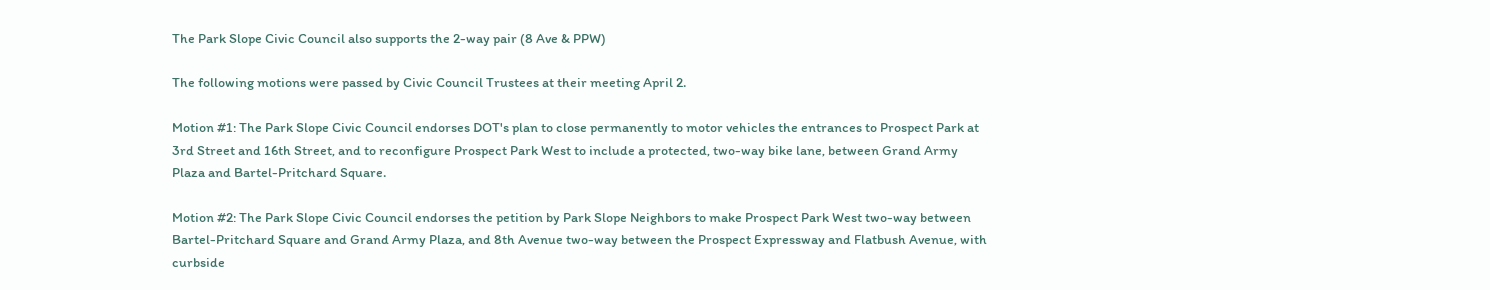The Park Slope Civic Council also supports the 2-way pair (8 Ave & PPW)

The following motions were passed by Civic Council Trustees at their meeting April 2.

Motion #1: The Park Slope Civic Council endorses DOT's plan to close permanently to motor vehicles the entrances to Prospect Park at 3rd Street and 16th Street, and to reconfigure Prospect Park West to include a protected, two-way bike lane, between Grand Army Plaza and Bartel-Pritchard Square.

Motion #2: The Park Slope Civic Council endorses the petition by Park Slope Neighbors to make Prospect Park West two-way between Bartel-Pritchard Square and Grand Army Plaza, and 8th Avenue two-way between the Prospect Expressway and Flatbush Avenue, with curbside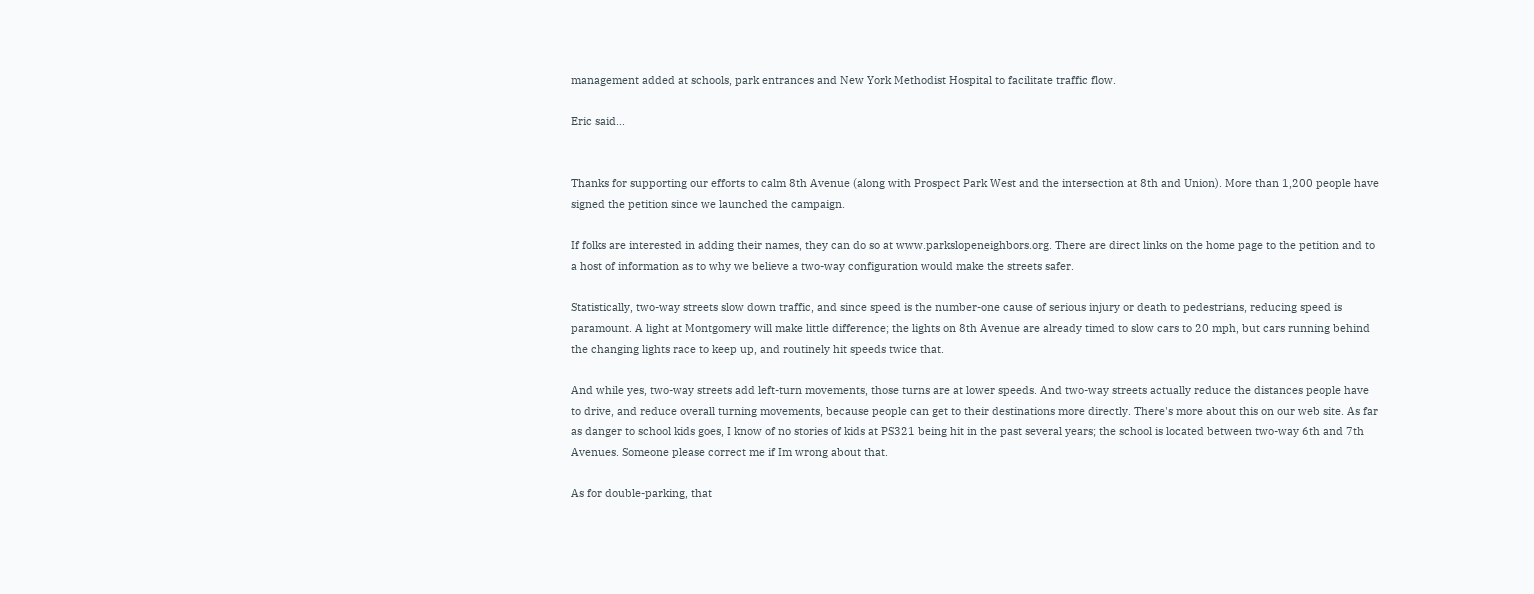management added at schools, park entrances and New York Methodist Hospital to facilitate traffic flow.

Eric said...


Thanks for supporting our efforts to calm 8th Avenue (along with Prospect Park West and the intersection at 8th and Union). More than 1,200 people have signed the petition since we launched the campaign.

If folks are interested in adding their names, they can do so at www.parkslopeneighbors.org. There are direct links on the home page to the petition and to a host of information as to why we believe a two-way configuration would make the streets safer.

Statistically, two-way streets slow down traffic, and since speed is the number-one cause of serious injury or death to pedestrians, reducing speed is paramount. A light at Montgomery will make little difference; the lights on 8th Avenue are already timed to slow cars to 20 mph, but cars running behind the changing lights race to keep up, and routinely hit speeds twice that.

And while yes, two-way streets add left-turn movements, those turns are at lower speeds. And two-way streets actually reduce the distances people have to drive, and reduce overall turning movements, because people can get to their destinations more directly. There's more about this on our web site. As far as danger to school kids goes, I know of no stories of kids at PS321 being hit in the past several years; the school is located between two-way 6th and 7th Avenues. Someone please correct me if Im wrong about that.

As for double-parking, that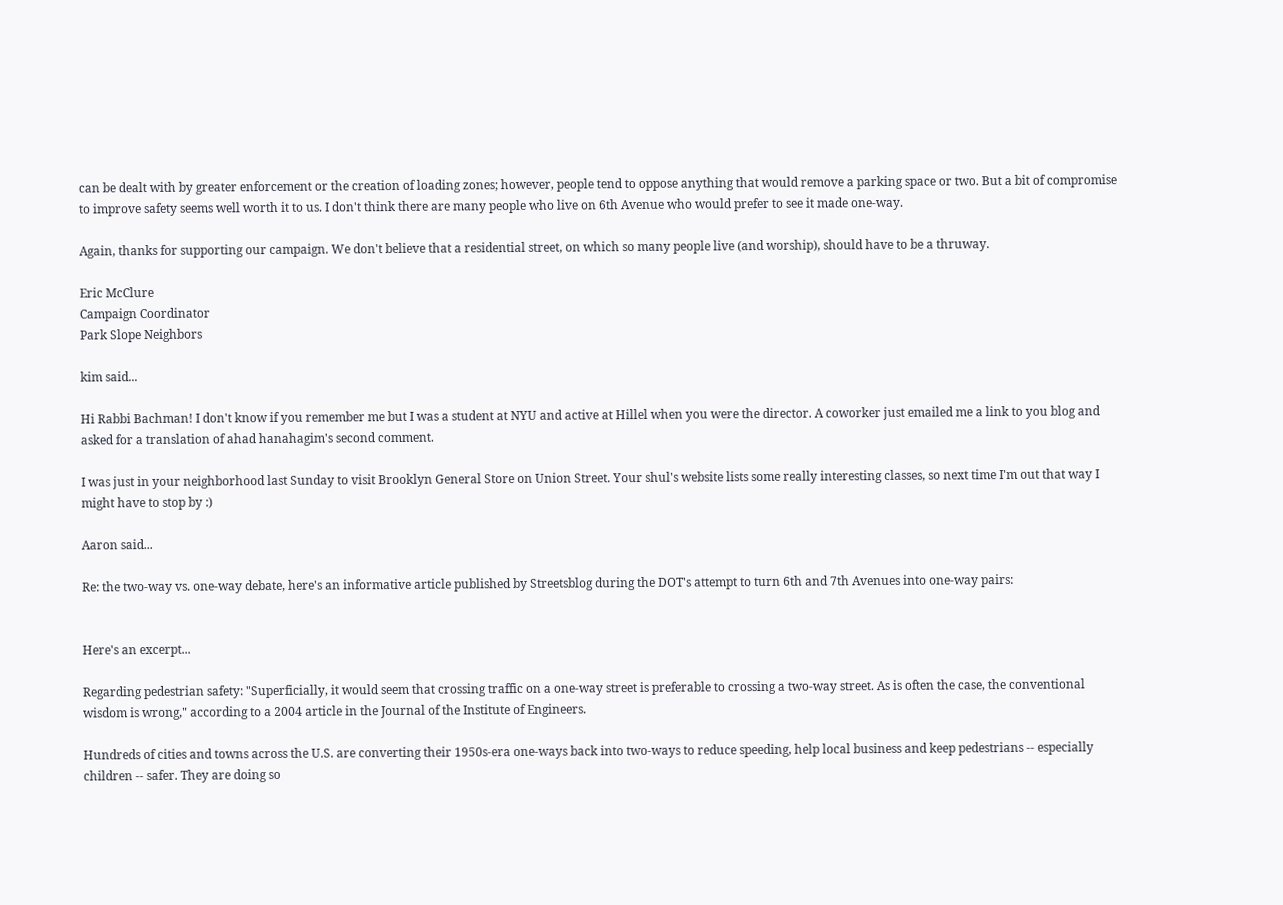can be dealt with by greater enforcement or the creation of loading zones; however, people tend to oppose anything that would remove a parking space or two. But a bit of compromise to improve safety seems well worth it to us. I don't think there are many people who live on 6th Avenue who would prefer to see it made one-way.

Again, thanks for supporting our campaign. We don't believe that a residential street, on which so many people live (and worship), should have to be a thruway.

Eric McClure
Campaign Coordinator
Park Slope Neighbors

kim said...

Hi Rabbi Bachman! I don't know if you remember me but I was a student at NYU and active at Hillel when you were the director. A coworker just emailed me a link to you blog and asked for a translation of ahad hanahagim's second comment.

I was just in your neighborhood last Sunday to visit Brooklyn General Store on Union Street. Your shul's website lists some really interesting classes, so next time I'm out that way I might have to stop by :)

Aaron said...

Re: the two-way vs. one-way debate, here's an informative article published by Streetsblog during the DOT's attempt to turn 6th and 7th Avenues into one-way pairs:


Here's an excerpt...

Regarding pedestrian safety: "Superficially, it would seem that crossing traffic on a one-way street is preferable to crossing a two-way street. As is often the case, the conventional wisdom is wrong," according to a 2004 article in the Journal of the Institute of Engineers.

Hundreds of cities and towns across the U.S. are converting their 1950s-era one-ways back into two-ways to reduce speeding, help local business and keep pedestrians -- especially children -- safer. They are doing so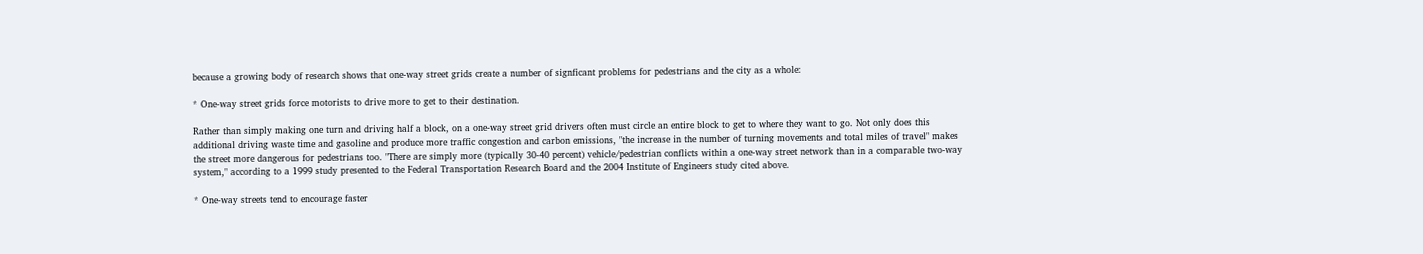because a growing body of research shows that one-way street grids create a number of signficant problems for pedestrians and the city as a whole:

* One-way street grids force motorists to drive more to get to their destination.

Rather than simply making one turn and driving half a block, on a one-way street grid drivers often must circle an entire block to get to where they want to go. Not only does this additional driving waste time and gasoline and produce more traffic congestion and carbon emissions, "the increase in the number of turning movements and total miles of travel" makes the street more dangerous for pedestrians too. "There are simply more (typically 30-40 percent) vehicle/pedestrian conflicts within a one-way street network than in a comparable two-way system," according to a 1999 study presented to the Federal Transportation Research Board and the 2004 Institute of Engineers study cited above.

* One-way streets tend to encourage faster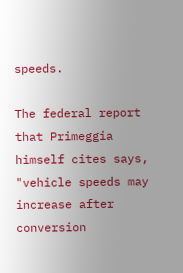speeds.

The federal report that Primeggia himself cites says, "vehicle speeds may increase after conversion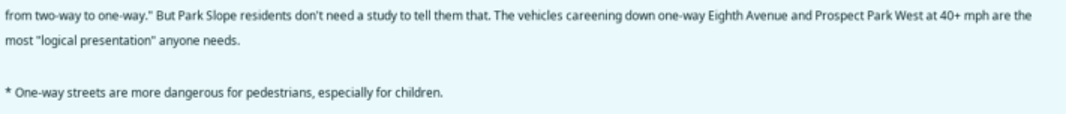from two-way to one-way." But Park Slope residents don't need a study to tell them that. The vehicles careening down one-way Eighth Avenue and Prospect Park West at 40+ mph are the most "logical presentation" anyone needs.

* One-way streets are more dangerous for pedestrians, especially for children.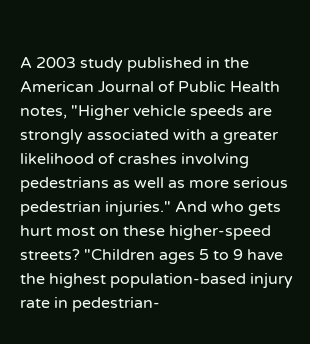A 2003 study published in the American Journal of Public Health notes, "Higher vehicle speeds are strongly associated with a greater likelihood of crashes involving pedestrians as well as more serious pedestrian injuries." And who gets hurt most on these higher-speed streets? "Children ages 5 to 9 have the highest population-based injury rate in pedestrian-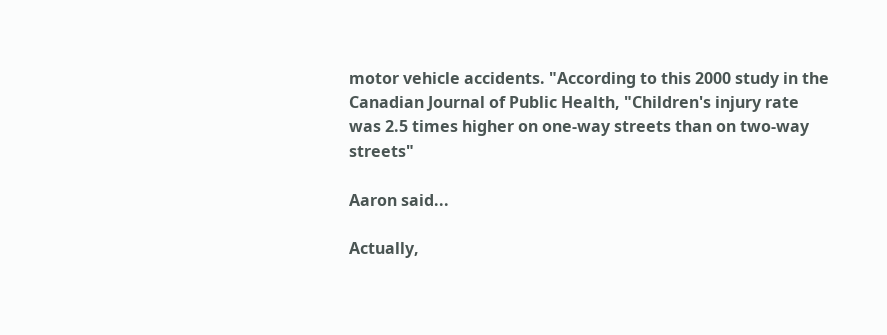motor vehicle accidents. "According to this 2000 study in the Canadian Journal of Public Health, "Children's injury rate was 2.5 times higher on one-way streets than on two-way streets"

Aaron said...

Actually,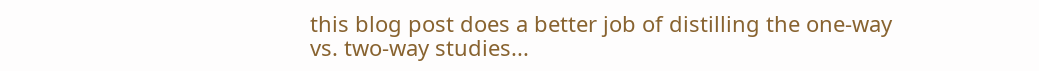this blog post does a better job of distilling the one-way vs. two-way studies...